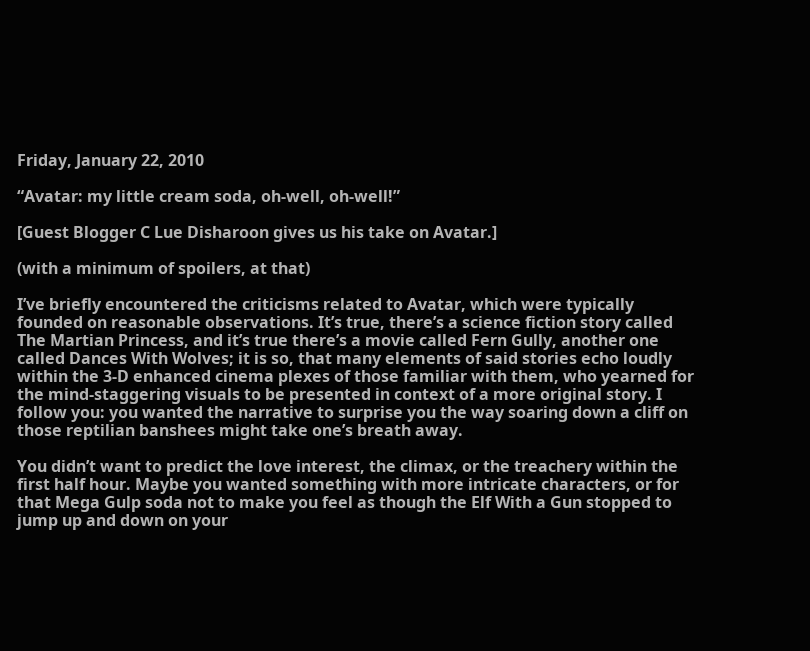Friday, January 22, 2010

“Avatar: my little cream soda, oh-well, oh-well!”

[Guest Blogger C Lue Disharoon gives us his take on Avatar.]

(with a minimum of spoilers, at that)

I’ve briefly encountered the criticisms related to Avatar, which were typically founded on reasonable observations. It’s true, there’s a science fiction story called The Martian Princess, and it’s true there’s a movie called Fern Gully, another one called Dances With Wolves; it is so, that many elements of said stories echo loudly within the 3-D enhanced cinema plexes of those familiar with them, who yearned for the mind-staggering visuals to be presented in context of a more original story. I follow you: you wanted the narrative to surprise you the way soaring down a cliff on those reptilian banshees might take one’s breath away.

You didn’t want to predict the love interest, the climax, or the treachery within the first half hour. Maybe you wanted something with more intricate characters, or for that Mega Gulp soda not to make you feel as though the Elf With a Gun stopped to jump up and down on your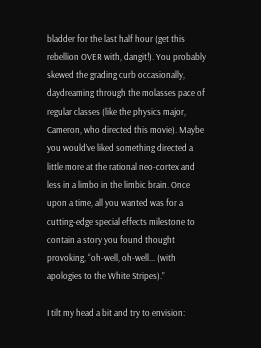bladder for the last half hour (get this rebellion OVER with, dangit!). You probably skewed the grading curb occasionally, daydreaming through the molasses pace of regular classes (like the physics major, Cameron, who directed this movie). Maybe you would’ve liked something directed a little more at the rational neo-cortex and less in a limbo in the limbic brain. Once upon a time, all you wanted was for a cutting-edge special effects milestone to contain a story you found thought provoking, “oh-well, oh-well... (with apologies to the White Stripes).”

I tilt my head a bit and try to envision: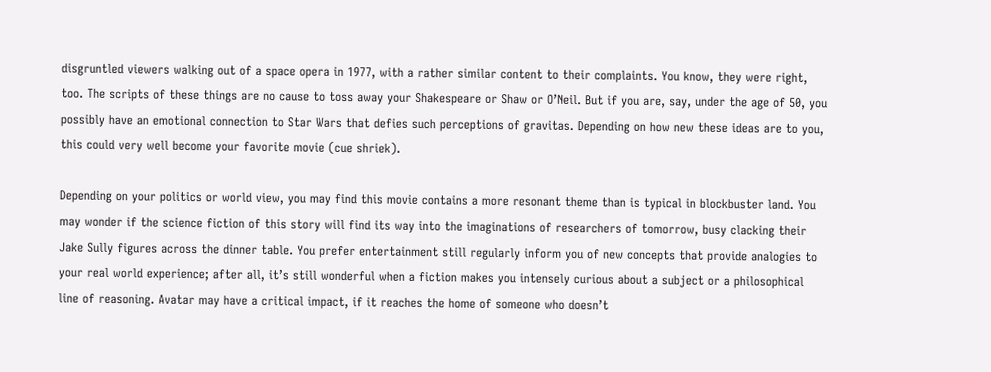disgruntled viewers walking out of a space opera in 1977, with a rather similar content to their complaints. You know, they were right, too. The scripts of these things are no cause to toss away your Shakespeare or Shaw or O’Neil. But if you are, say, under the age of 50, you possibly have an emotional connection to Star Wars that defies such perceptions of gravitas. Depending on how new these ideas are to you, this could very well become your favorite movie (cue shriek).

Depending on your politics or world view, you may find this movie contains a more resonant theme than is typical in blockbuster land. You may wonder if the science fiction of this story will find its way into the imaginations of researchers of tomorrow, busy clacking their Jake Sully figures across the dinner table. You prefer entertainment still regularly inform you of new concepts that provide analogies to your real world experience; after all, it’s still wonderful when a fiction makes you intensely curious about a subject or a philosophical line of reasoning. Avatar may have a critical impact, if it reaches the home of someone who doesn’t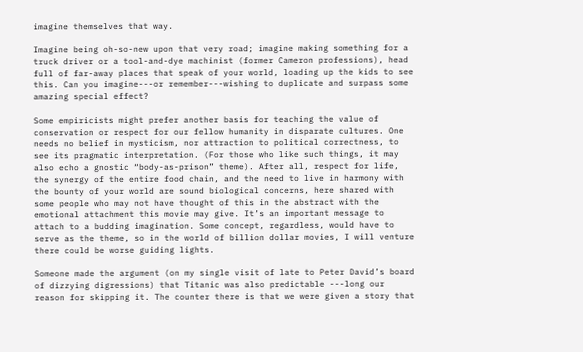imagine themselves that way.

Imagine being oh-so-new upon that very road; imagine making something for a truck driver or a tool-and-dye machinist (former Cameron professions), head full of far-away places that speak of your world, loading up the kids to see this. Can you imagine---or remember---wishing to duplicate and surpass some amazing special effect?

Some empiricists might prefer another basis for teaching the value of conservation or respect for our fellow humanity in disparate cultures. One needs no belief in mysticism, nor attraction to political correctness, to see its pragmatic interpretation. (For those who like such things, it may also echo a gnostic “body-as-prison” theme). After all, respect for life, the synergy of the entire food chain, and the need to live in harmony with the bounty of your world are sound biological concerns, here shared with some people who may not have thought of this in the abstract with the emotional attachment this movie may give. It’s an important message to attach to a budding imagination. Some concept, regardless, would have to serve as the theme, so in the world of billion dollar movies, I will venture there could be worse guiding lights.

Someone made the argument (on my single visit of late to Peter David’s board of dizzying digressions) that Titanic was also predictable ---long our reason for skipping it. The counter there is that we were given a story that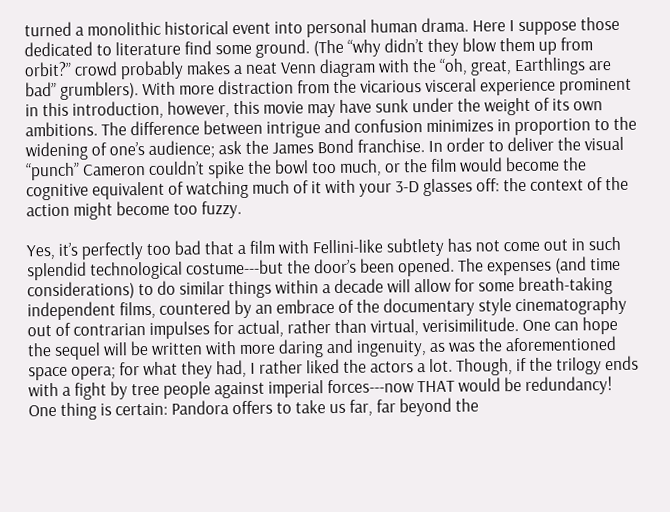turned a monolithic historical event into personal human drama. Here I suppose those dedicated to literature find some ground. (The “why didn’t they blow them up from orbit?” crowd probably makes a neat Venn diagram with the “oh, great, Earthlings are bad” grumblers). With more distraction from the vicarious visceral experience prominent in this introduction, however, this movie may have sunk under the weight of its own ambitions. The difference between intrigue and confusion minimizes in proportion to the widening of one’s audience; ask the James Bond franchise. In order to deliver the visual “punch” Cameron couldn’t spike the bowl too much, or the film would become the cognitive equivalent of watching much of it with your 3-D glasses off: the context of the action might become too fuzzy.

Yes, it’s perfectly too bad that a film with Fellini-like subtlety has not come out in such splendid technological costume---but the door’s been opened. The expenses (and time considerations) to do similar things within a decade will allow for some breath-taking independent films, countered by an embrace of the documentary style cinematography out of contrarian impulses for actual, rather than virtual, verisimilitude. One can hope the sequel will be written with more daring and ingenuity, as was the aforementioned space opera; for what they had, I rather liked the actors a lot. Though, if the trilogy ends with a fight by tree people against imperial forces---now THAT would be redundancy! One thing is certain: Pandora offers to take us far, far beyond the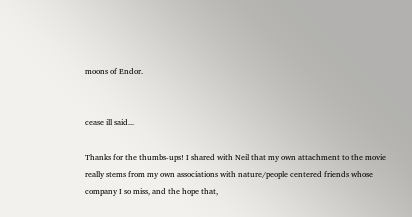moons of Endor.


cease ill said...

Thanks for the thumbs-ups! I shared with Neil that my own attachment to the movie really stems from my own associations with nature/people centered friends whose company I so miss, and the hope that,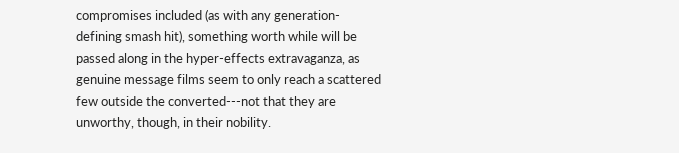compromises included (as with any generation-defining smash hit), something worth while will be passed along in the hyper-effects extravaganza, as genuine message films seem to only reach a scattered few outside the converted---not that they are unworthy, though, in their nobility.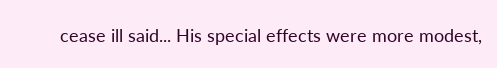cease ill said... His special effects were more modest,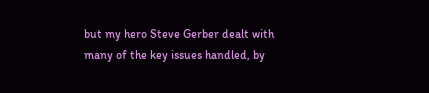but my hero Steve Gerber dealt with many of the key issues handled, by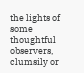the lights of some thoughtful observers, clumsily or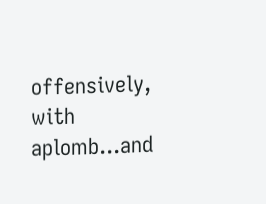offensively, with aplomb...and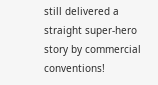still delivered a straight super-hero story by commercial conventions!